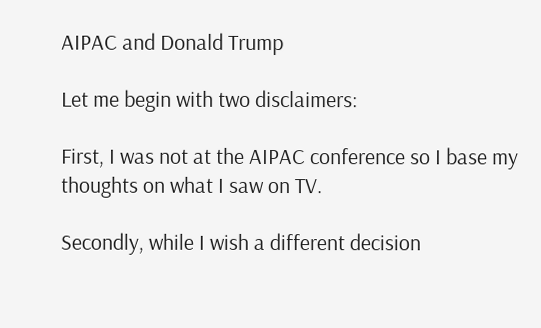AIPAC and Donald Trump

Let me begin with two disclaimers:

First, I was not at the AIPAC conference so I base my thoughts on what I saw on TV.

Secondly, while I wish a different decision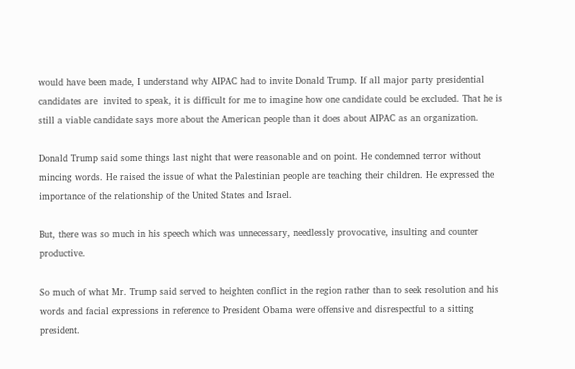would have been made, I understand why AIPAC had to invite Donald Trump. If all major party presidential candidates are  invited to speak, it is difficult for me to imagine how one candidate could be excluded. That he is still a viable candidate says more about the American people than it does about AIPAC as an organization.

Donald Trump said some things last night that were reasonable and on point. He condemned terror without mincing words. He raised the issue of what the Palestinian people are teaching their children. He expressed the importance of the relationship of the United States and Israel.

But, there was so much in his speech which was unnecessary, needlessly provocative, insulting and counter productive.

So much of what Mr. Trump said served to heighten conflict in the region rather than to seek resolution and his words and facial expressions in reference to President Obama were offensive and disrespectful to a sitting president.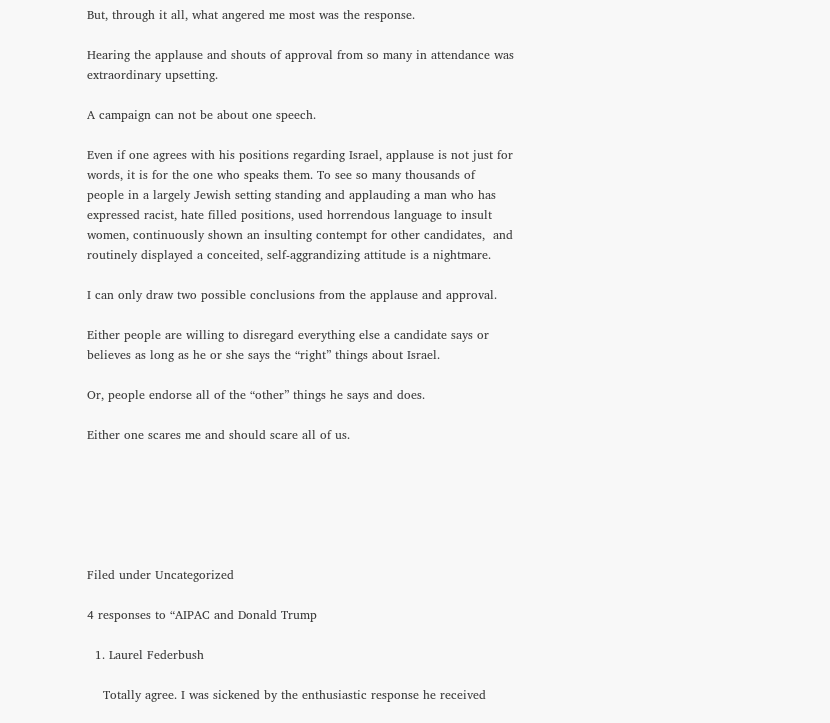But, through it all, what angered me most was the response.

Hearing the applause and shouts of approval from so many in attendance was extraordinary upsetting.

A campaign can not be about one speech.

Even if one agrees with his positions regarding Israel, applause is not just for words, it is for the one who speaks them. To see so many thousands of people in a largely Jewish setting standing and applauding a man who has expressed racist, hate filled positions, used horrendous language to insult women, continuously shown an insulting contempt for other candidates,  and routinely displayed a conceited, self-aggrandizing attitude is a nightmare.

I can only draw two possible conclusions from the applause and approval.

Either people are willing to disregard everything else a candidate says or believes as long as he or she says the “right” things about Israel.

Or, people endorse all of the “other” things he says and does.

Either one scares me and should scare all of us.






Filed under Uncategorized

4 responses to “AIPAC and Donald Trump

  1. Laurel Federbush

    Totally agree. I was sickened by the enthusiastic response he received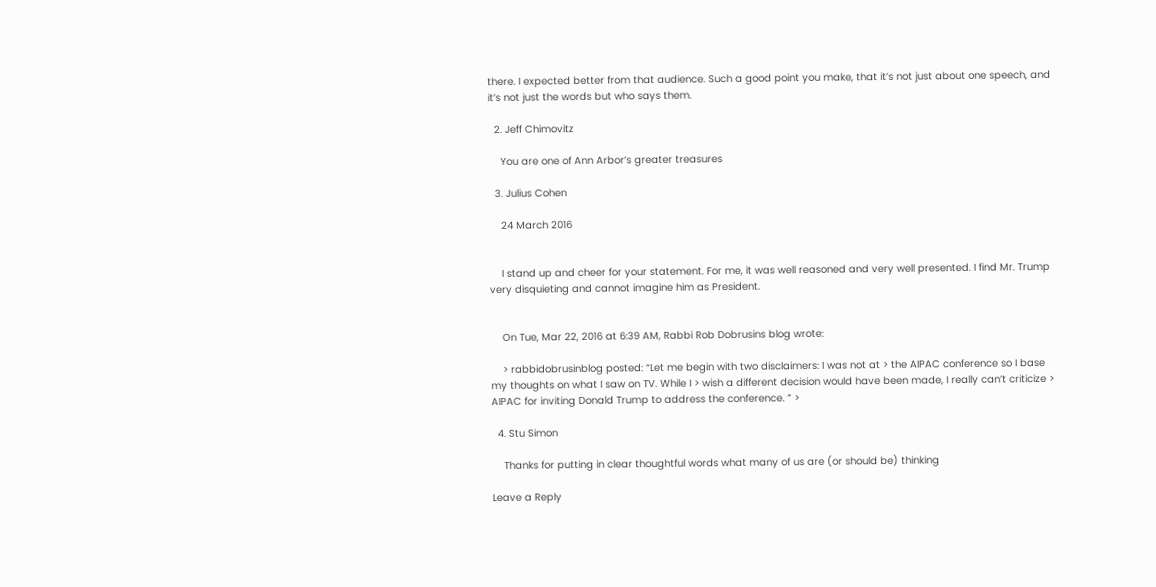there. I expected better from that audience. Such a good point you make, that it’s not just about one speech, and it’s not just the words but who says them.

  2. Jeff Chimovitz

    You are one of Ann Arbor’s greater treasures

  3. Julius Cohen

    24 March 2016


    I stand up and cheer for your statement. For me, it was well reasoned and very well presented. I find Mr. Trump very disquieting and cannot imagine him as President.


    On Tue, Mar 22, 2016 at 6:39 AM, Rabbi Rob Dobrusins blog wrote:

    > rabbidobrusinblog posted: “Let me begin with two disclaimers: I was not at > the AIPAC conference so I base my thoughts on what I saw on TV. While I > wish a different decision would have been made, I really can’t criticize > AIPAC for inviting Donald Trump to address the conference. ” >

  4. Stu Simon

    Thanks for putting in clear thoughtful words what many of us are (or should be) thinking

Leave a Reply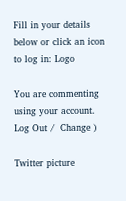Fill in your details below or click an icon to log in: Logo

You are commenting using your account. Log Out /  Change )

Twitter picture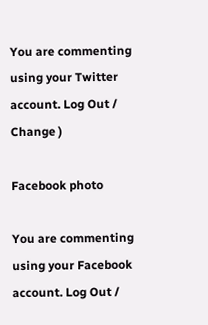You are commenting using your Twitter account. Log Out /  Change )

Facebook photo

You are commenting using your Facebook account. Log Out /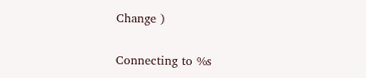Change )

Connecting to %s